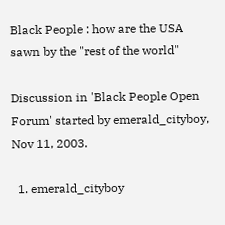Black People : how are the USA sawn by the "rest of the world"

Discussion in 'Black People Open Forum' started by emerald_cityboy, Nov 11, 2003.

  1. emerald_cityboy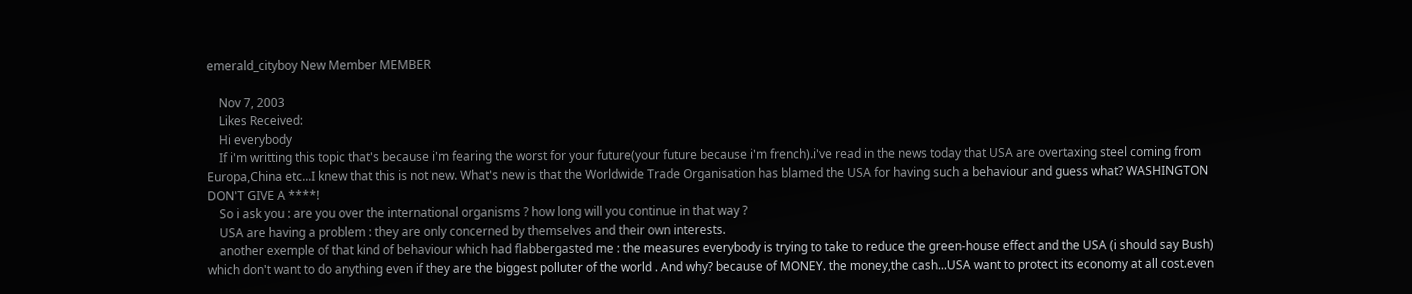emerald_cityboy New Member MEMBER

    Nov 7, 2003
    Likes Received:
    Hi everybody
    If i'm writting this topic that's because i'm fearing the worst for your future(your future because i'm french).i've read in the news today that USA are overtaxing steel coming from Europa,China etc...I knew that this is not new. What's new is that the Worldwide Trade Organisation has blamed the USA for having such a behaviour and guess what? WASHINGTON DON'T GIVE A ****!
    So i ask you : are you over the international organisms ? how long will you continue in that way ?
    USA are having a problem : they are only concerned by themselves and their own interests.
    another exemple of that kind of behaviour which had flabbergasted me : the measures everybody is trying to take to reduce the green-house effect and the USA (i should say Bush) which don't want to do anything even if they are the biggest polluter of the world . And why? because of MONEY. the money,the cash...USA want to protect its economy at all cost.even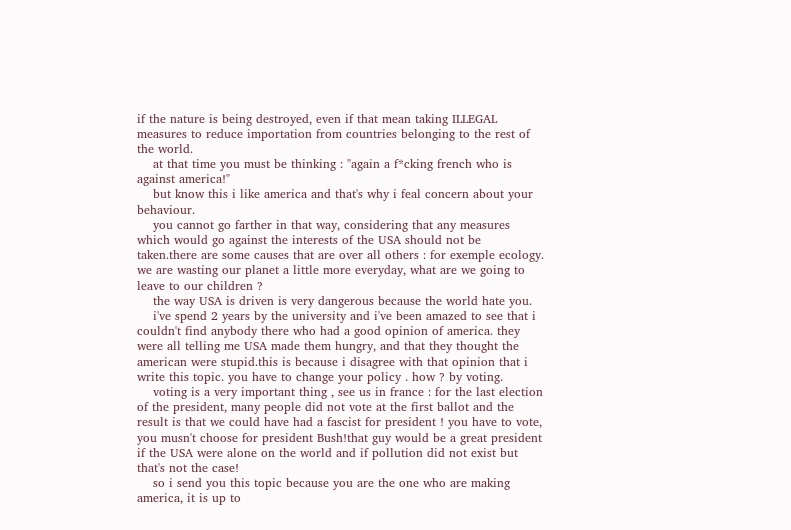if the nature is being destroyed, even if that mean taking ILLEGAL measures to reduce importation from countries belonging to the rest of the world.
    at that time you must be thinking : "again a f*cking french who is against america!"
    but know this i like america and that's why i feal concern about your behaviour.
    you cannot go farther in that way, considering that any measures which would go against the interests of the USA should not be taken.there are some causes that are over all others : for exemple ecology. we are wasting our planet a little more everyday, what are we going to leave to our children ?
    the way USA is driven is very dangerous because the world hate you.
    i've spend 2 years by the university and i've been amazed to see that i couldn't find anybody there who had a good opinion of america. they were all telling me USA made them hungry, and that they thought the american were stupid.this is because i disagree with that opinion that i write this topic. you have to change your policy . how ? by voting.
    voting is a very important thing , see us in france : for the last election of the president, many people did not vote at the first ballot and the result is that we could have had a fascist for president ! you have to vote, you musn't choose for president Bush!that guy would be a great president if the USA were alone on the world and if pollution did not exist but that's not the case!
    so i send you this topic because you are the one who are making america, it is up to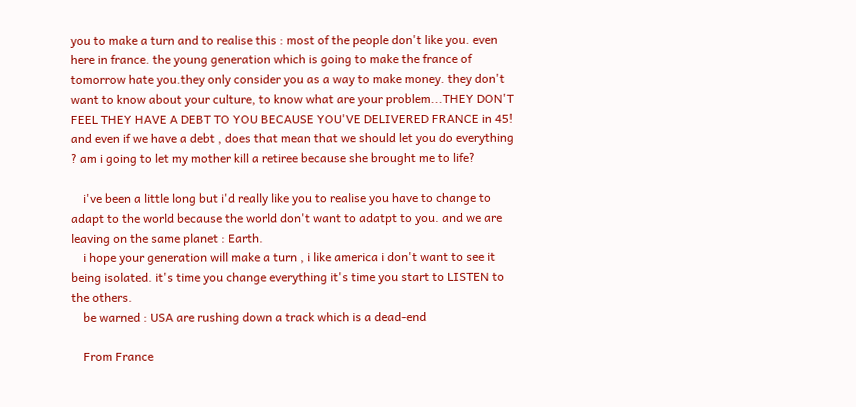you to make a turn and to realise this : most of the people don't like you. even here in france. the young generation which is going to make the france of tomorrow hate you.they only consider you as a way to make money. they don't want to know about your culture, to know what are your problem...THEY DON'T FEEL THEY HAVE A DEBT TO YOU BECAUSE YOU'VE DELIVERED FRANCE in 45! and even if we have a debt , does that mean that we should let you do everything ? am i going to let my mother kill a retiree because she brought me to life?

    i've been a little long but i'd really like you to realise you have to change to adapt to the world because the world don't want to adatpt to you. and we are leaving on the same planet : Earth.
    i hope your generation will make a turn , i like america i don't want to see it being isolated. it's time you change everything it's time you start to LISTEN to the others.
    be warned : USA are rushing down a track which is a dead-end

    From France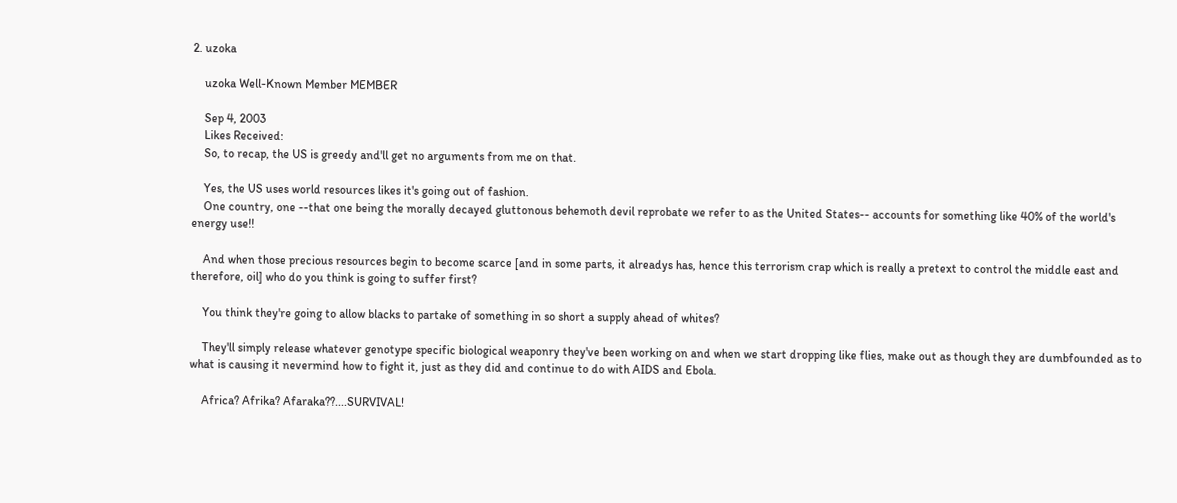2. uzoka

    uzoka Well-Known Member MEMBER

    Sep 4, 2003
    Likes Received:
    So, to recap, the US is greedy and'll get no arguments from me on that.

    Yes, the US uses world resources likes it's going out of fashion.
    One country, one --that one being the morally decayed gluttonous behemoth devil reprobate we refer to as the United States-- accounts for something like 40% of the world's energy use!!

    And when those precious resources begin to become scarce [and in some parts, it alreadys has, hence this terrorism crap which is really a pretext to control the middle east and therefore, oil] who do you think is going to suffer first?

    You think they're going to allow blacks to partake of something in so short a supply ahead of whites?

    They'll simply release whatever genotype specific biological weaponry they've been working on and when we start dropping like flies, make out as though they are dumbfounded as to what is causing it nevermind how to fight it, just as they did and continue to do with AIDS and Ebola.

    Africa? Afrika? Afaraka??....SURVIVAL!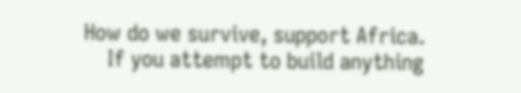How do we survive, support Africa.
    If you attempt to build anything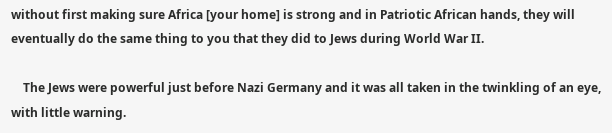without first making sure Africa [your home] is strong and in Patriotic African hands, they will eventually do the same thing to you that they did to Jews during World War II.

    The Jews were powerful just before Nazi Germany and it was all taken in the twinkling of an eye, with little warning.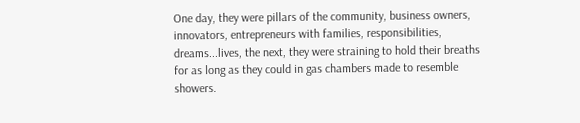One day, they were pillars of the community, business owners, innovators, entrepreneurs with families, responsibilities, dreams...lives, the next, they were straining to hold their breaths for as long as they could in gas chambers made to resemble showers.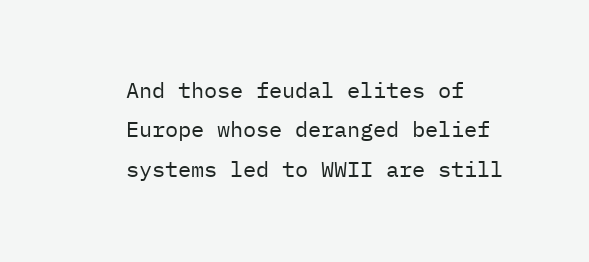And those feudal elites of Europe whose deranged belief systems led to WWII are still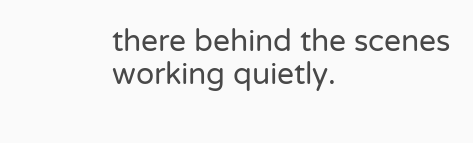there behind the scenes working quietly.